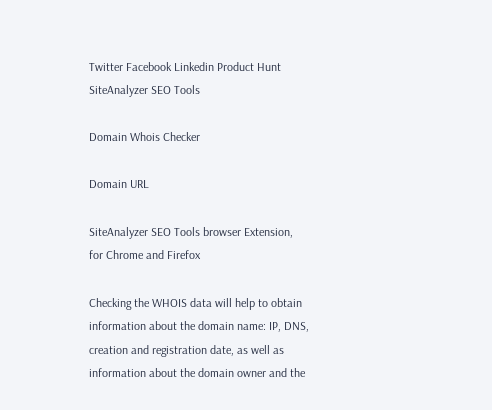Twitter Facebook Linkedin Product Hunt
SiteAnalyzer SEO Tools

Domain Whois Checker

Domain URL

SiteAnalyzer SEO Tools browser Extension, for Chrome and Firefox

Checking the WHOIS data will help to obtain information about the domain name: IP, DNS, creation and registration date, as well as information about the domain owner and the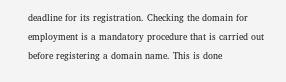deadline for its registration. Checking the domain for employment is a mandatory procedure that is carried out before registering a domain name. This is done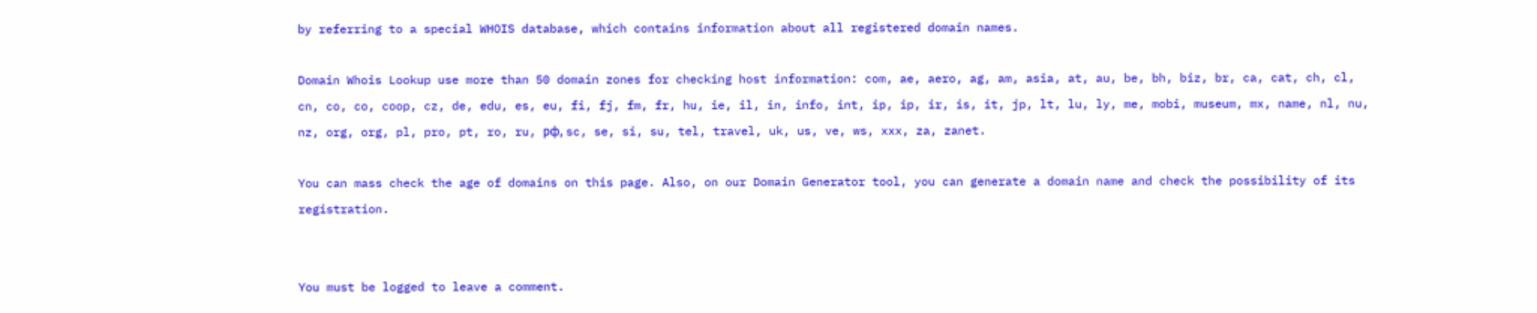by referring to a special WHOIS database, which contains information about all registered domain names.

Domain Whois Lookup use more than 50 domain zones for checking host information: com, ae, aero, ag, am, asia, at, au, be, bh, biz, br, ca, cat, ch, cl, cn, co, co, coop, cz, de, edu, es, eu, fi, fj, fm, fr, hu, ie, il, in, info, int, ip, ip, ir, is, it, jp, lt, lu, ly, me, mobi, museum, mx, name, nl, nu, nz, org, org, pl, pro, pt, ro, ru, рф, sc, se, si, su, tel, travel, uk, us, ve, ws, xxx, za, zanet.

You can mass check the age of domains on this page. Also, on our Domain Generator tool, you can generate a domain name and check the possibility of its registration.


You must be logged to leave a comment.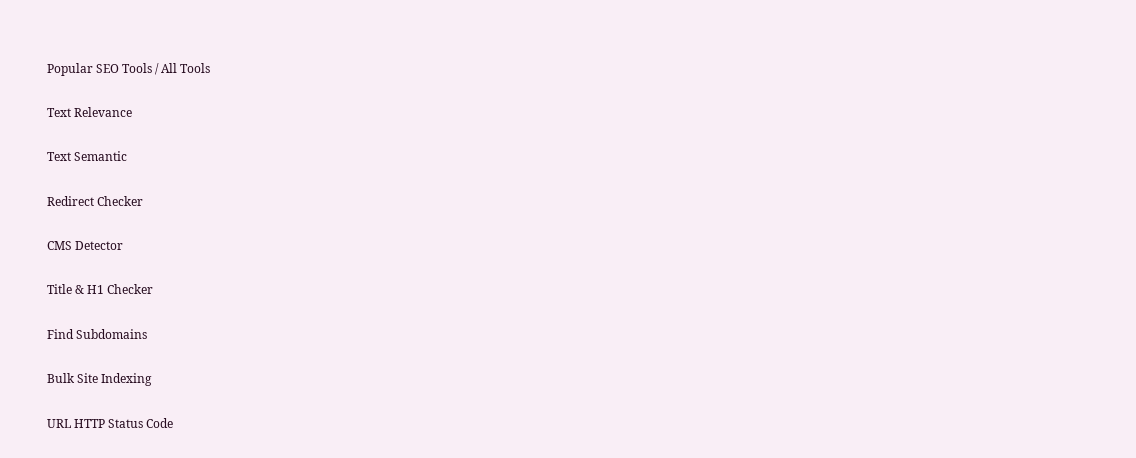Popular SEO Tools / All Tools

Text Relevance

Text Semantic

Redirect Checker

CMS Detector

Title & H1 Checker

Find Subdomains

Bulk Site Indexing

URL HTTP Status Code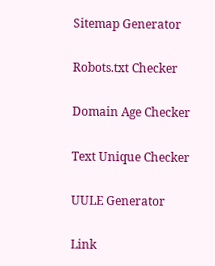Sitemap Generator

Robots.txt Checker

Domain Age Checker

Text Unique Checker

UULE Generator

Link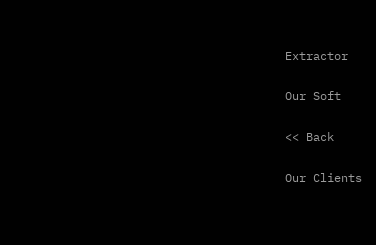Extractor

Our Soft

<< Back

Our Clients